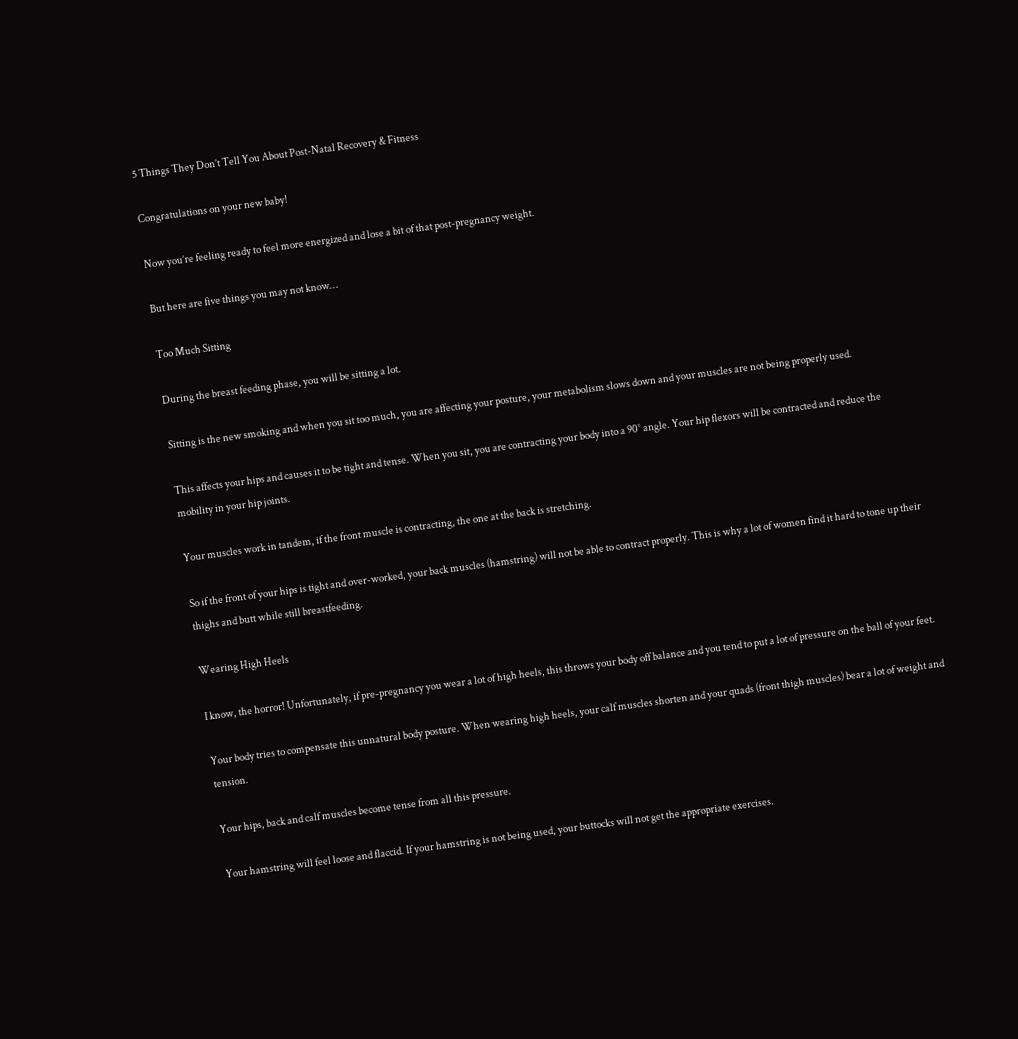5 Things They Don’t Tell You About Post-Natal Recovery & Fitness

Congratulations on your new baby!

Now you’re feeling ready to feel more energized and lose a bit of that post-pregnancy weight.

But here are five things you may not know…

Too Much Sitting

During the breast feeding phase, you will be sitting a lot.

Sitting is the new smoking and when you sit too much, you are affecting your posture, your metabolism slows down and your muscles are not being properly used.

This affects your hips and causes it to be tight and tense. When you sit, you are contracting your body into a 90° angle. Your hip flexors will be contracted and reduce the mobility in your hip joints.

Your muscles work in tandem, if the front muscle is contracting, the one at the back is stretching.

So if the front of your hips is tight and over-worked, your back muscles (hamstring) will not be able to contract properly. This is why a lot of women find it hard to tone up their thighs and butt while still breastfeeding.

Wearing High Heels

I know, the horror! Unfortunately, if pre-pregnancy you wear a lot of high heels, this throws your body off balance and you tend to put a lot of pressure on the ball of your feet.

Your body tries to compensate this unnatural body posture. When wearing high heels, your calf muscles shorten and your quads (front thigh muscles) bear a lot of weight and tension.

Your hips, back and calf muscles become tense from all this pressure.

Your hamstring will feel loose and flaccid. If your hamstring is not being used, your buttocks will not get the appropriate exercises.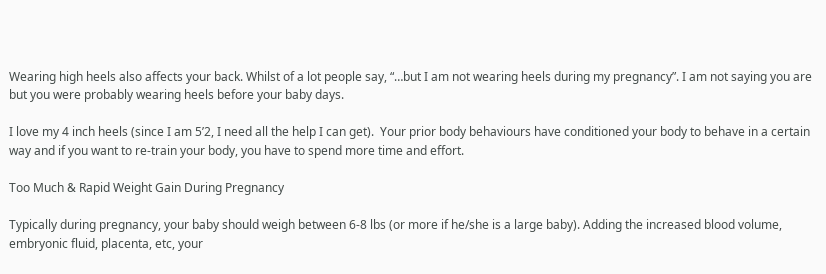Wearing high heels also affects your back. Whilst of a lot people say, “…but I am not wearing heels during my pregnancy”. I am not saying you are but you were probably wearing heels before your baby days.

I love my 4 inch heels (since I am 5’2, I need all the help I can get).  Your prior body behaviours have conditioned your body to behave in a certain way and if you want to re-train your body, you have to spend more time and effort.

Too Much & Rapid Weight Gain During Pregnancy

Typically during pregnancy, your baby should weigh between 6-8 lbs (or more if he/she is a large baby). Adding the increased blood volume, embryonic fluid, placenta, etc, your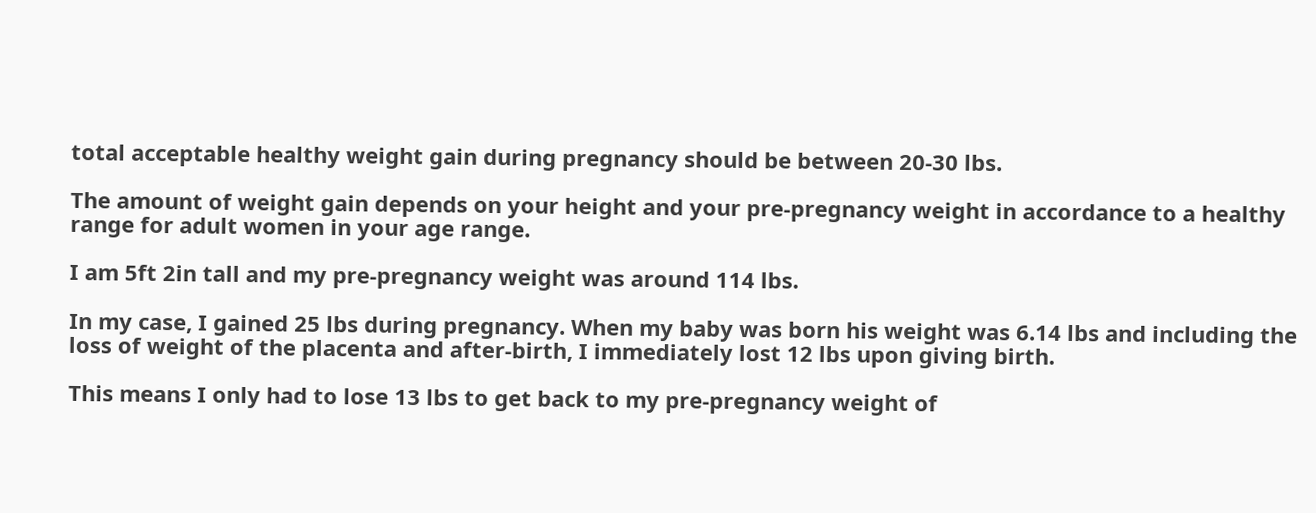total acceptable healthy weight gain during pregnancy should be between 20-30 lbs.

The amount of weight gain depends on your height and your pre-pregnancy weight in accordance to a healthy range for adult women in your age range.

I am 5ft 2in tall and my pre-pregnancy weight was around 114 lbs.

In my case, I gained 25 lbs during pregnancy. When my baby was born his weight was 6.14 lbs and including the loss of weight of the placenta and after-birth, I immediately lost 12 lbs upon giving birth.

This means I only had to lose 13 lbs to get back to my pre-pregnancy weight of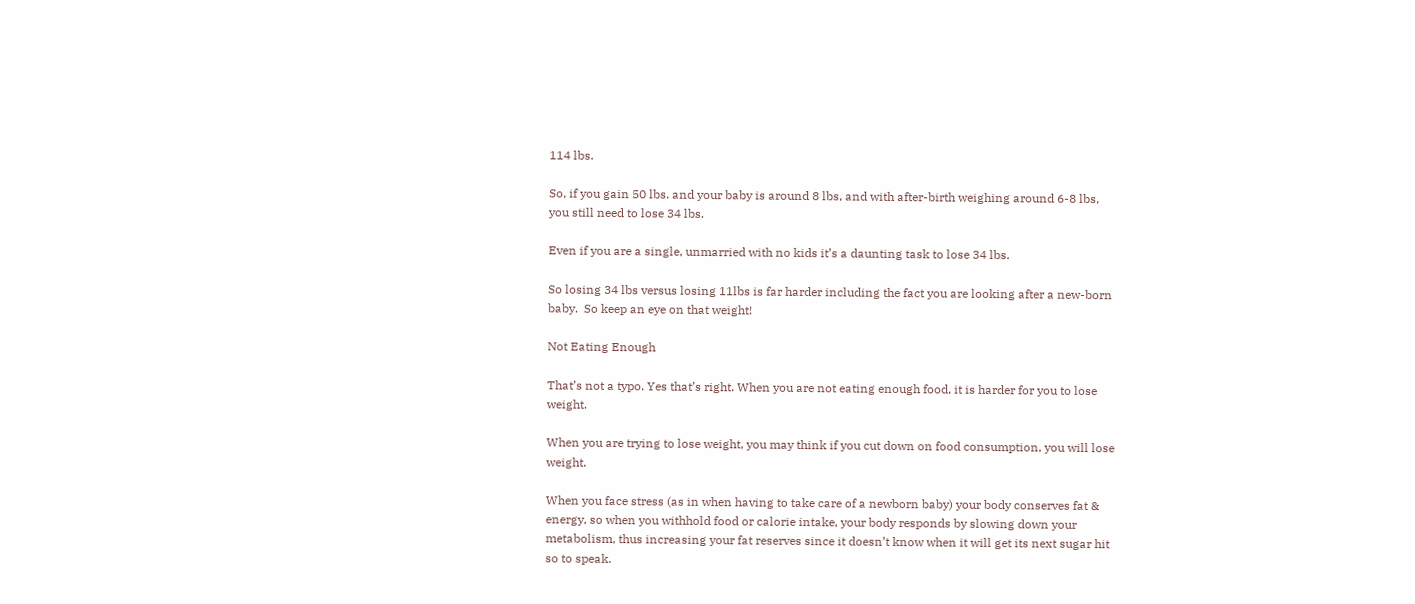114 lbs.

So, if you gain 50 lbs. and your baby is around 8 lbs, and with after-birth weighing around 6-8 lbs, you still need to lose 34 lbs.

Even if you are a single, unmarried with no kids it’s a daunting task to lose 34 lbs.

So losing 34 lbs versus losing 11lbs is far harder including the fact you are looking after a new-born baby.  So keep an eye on that weight!

Not Eating Enough

That’s not a typo. Yes that’s right. When you are not eating enough food, it is harder for you to lose weight.

When you are trying to lose weight, you may think if you cut down on food consumption, you will lose weight.

When you face stress (as in when having to take care of a newborn baby) your body conserves fat & energy, so when you withhold food or calorie intake, your body responds by slowing down your metabolism, thus increasing your fat reserves since it doesn’t know when it will get its next sugar hit so to speak.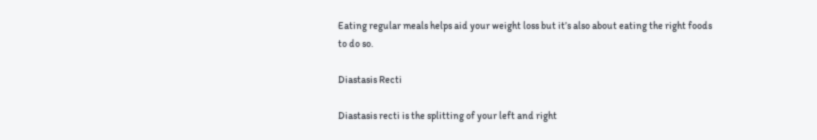Eating regular meals helps aid your weight loss but it’s also about eating the right foods to do so.

Diastasis Recti

Diastasis recti is the splitting of your left and right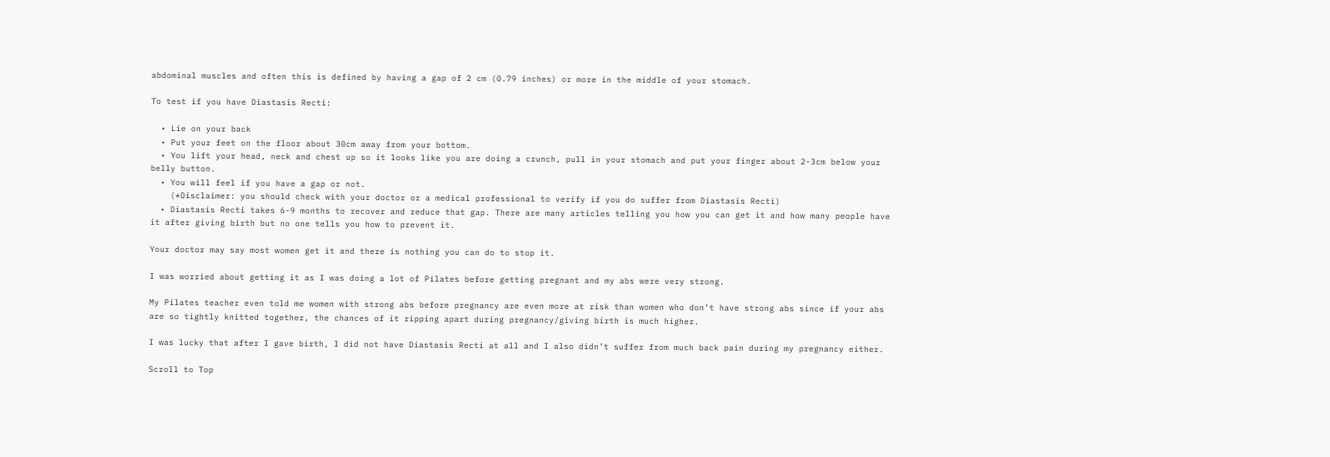abdominal muscles and often this is defined by having a gap of 2 cm (0.79 inches) or more in the middle of your stomach.

To test if you have Diastasis Recti:

  • Lie on your back
  • Put your feet on the floor about 30cm away from your bottom.
  • You lift your head, neck and chest up so it looks like you are doing a crunch, pull in your stomach and put your finger about 2-3cm below your belly button.
  • You will feel if you have a gap or not.
    (*Disclaimer: you should check with your doctor or a medical professional to verify if you do suffer from Diastasis Recti)
  • Diastasis Recti takes 6-9 months to recover and reduce that gap. There are many articles telling you how you can get it and how many people have it after giving birth but no one tells you how to prevent it.

Your doctor may say most women get it and there is nothing you can do to stop it.

I was worried about getting it as I was doing a lot of Pilates before getting pregnant and my abs were very strong.

My Pilates teacher even told me women with strong abs before pregnancy are even more at risk than women who don’t have strong abs since if your abs are so tightly knitted together, the chances of it ripping apart during pregnancy/giving birth is much higher.

I was lucky that after I gave birth, I did not have Diastasis Recti at all and I also didn’t suffer from much back pain during my pregnancy either.

Scroll to Top